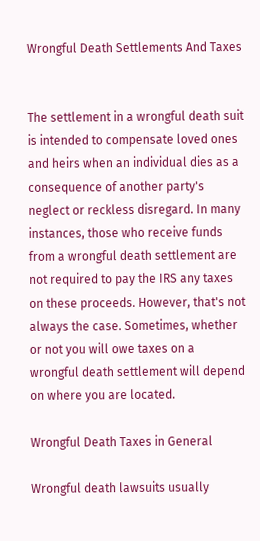Wrongful Death Settlements And Taxes


The settlement in a wrongful death suit is intended to compensate loved ones and heirs when an individual dies as a consequence of another party's neglect or reckless disregard. In many instances, those who receive funds from a wrongful death settlement are not required to pay the IRS any taxes on these proceeds. However, that's not always the case. Sometimes, whether or not you will owe taxes on a wrongful death settlement will depend on where you are located.

Wrongful Death Taxes in General

Wrongful death lawsuits usually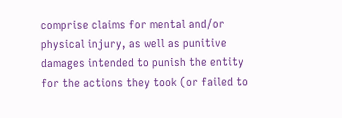comprise claims for mental and/or physical injury, as well as punitive damages intended to punish the entity for the actions they took (or failed to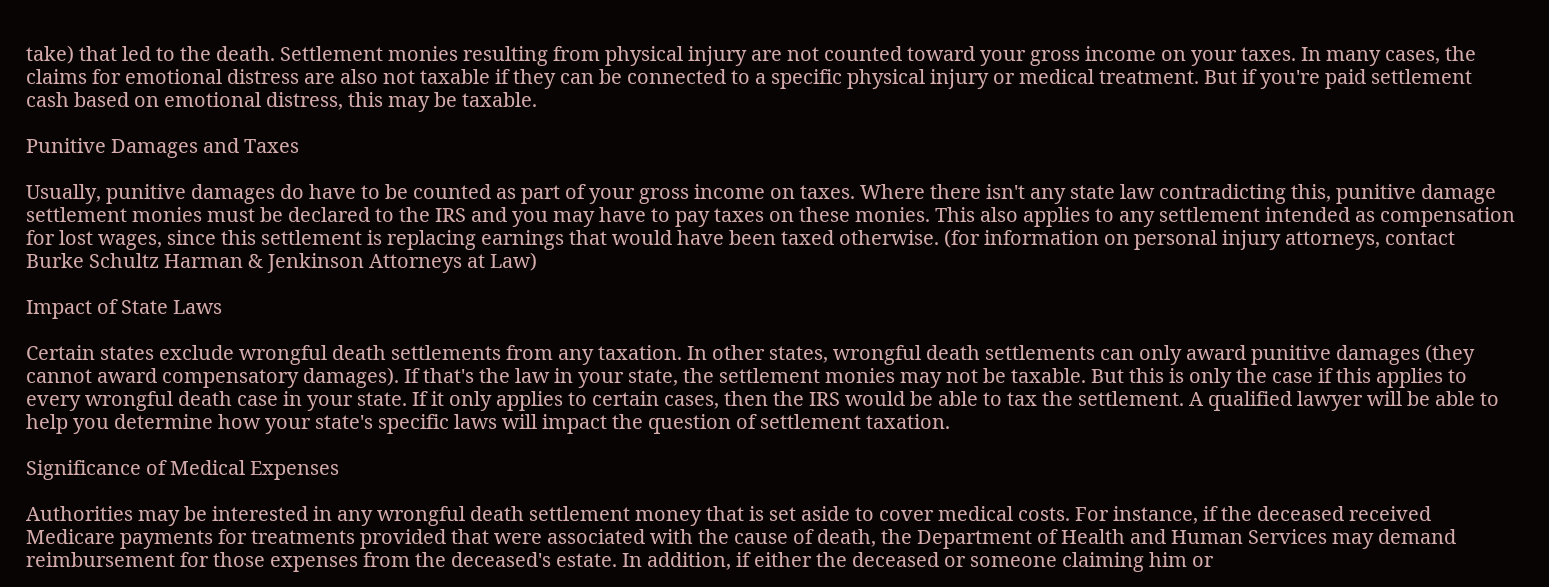take) that led to the death. Settlement monies resulting from physical injury are not counted toward your gross income on your taxes. In many cases, the claims for emotional distress are also not taxable if they can be connected to a specific physical injury or medical treatment. But if you're paid settlement cash based on emotional distress, this may be taxable.

Punitive Damages and Taxes

Usually, punitive damages do have to be counted as part of your gross income on taxes. Where there isn't any state law contradicting this, punitive damage settlement monies must be declared to the IRS and you may have to pay taxes on these monies. This also applies to any settlement intended as compensation for lost wages, since this settlement is replacing earnings that would have been taxed otherwise. (for information on personal injury attorneys, contact Burke Schultz Harman & Jenkinson Attorneys at Law)

Impact of State Laws

Certain states exclude wrongful death settlements from any taxation. In other states, wrongful death settlements can only award punitive damages (they cannot award compensatory damages). If that's the law in your state, the settlement monies may not be taxable. But this is only the case if this applies to every wrongful death case in your state. If it only applies to certain cases, then the IRS would be able to tax the settlement. A qualified lawyer will be able to help you determine how your state's specific laws will impact the question of settlement taxation.

Significance of Medical Expenses

Authorities may be interested in any wrongful death settlement money that is set aside to cover medical costs. For instance, if the deceased received Medicare payments for treatments provided that were associated with the cause of death, the Department of Health and Human Services may demand reimbursement for those expenses from the deceased's estate. In addition, if either the deceased or someone claiming him or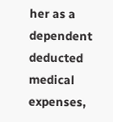her as a dependent deducted medical expenses,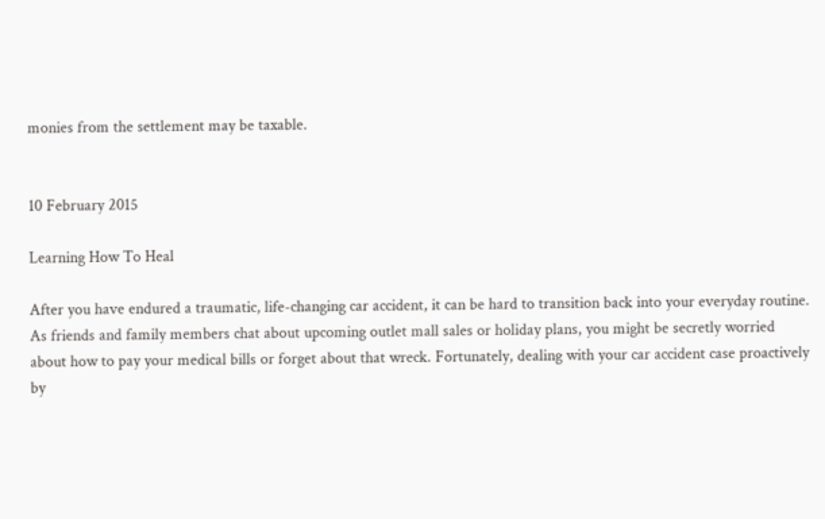monies from the settlement may be taxable.


10 February 2015

Learning How To Heal

After you have endured a traumatic, life-changing car accident, it can be hard to transition back into your everyday routine. As friends and family members chat about upcoming outlet mall sales or holiday plans, you might be secretly worried about how to pay your medical bills or forget about that wreck. Fortunately, dealing with your car accident case proactively by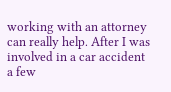working with an attorney can really help. After I was involved in a car accident a few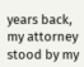years back, my attorney stood by my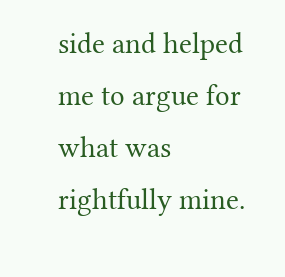side and helped me to argue for what was rightfully mine.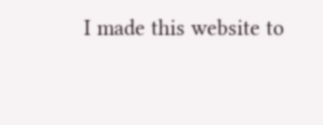I made this website to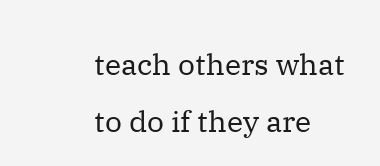teach others what to do if they are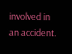involved in an accident.